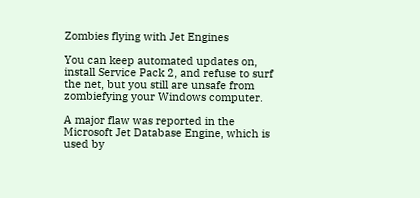Zombies flying with Jet Engines

You can keep automated updates on, install Service Pack 2, and refuse to surf the net, but you still are unsafe from zombiefying your Windows computer.

A major flaw was reported in the Microsoft Jet Database Engine, which is used by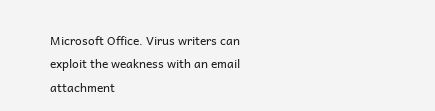Microsoft Office. Virus writers can exploit the weakness with an email attachment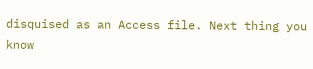disquised as an Access file. Next thing you know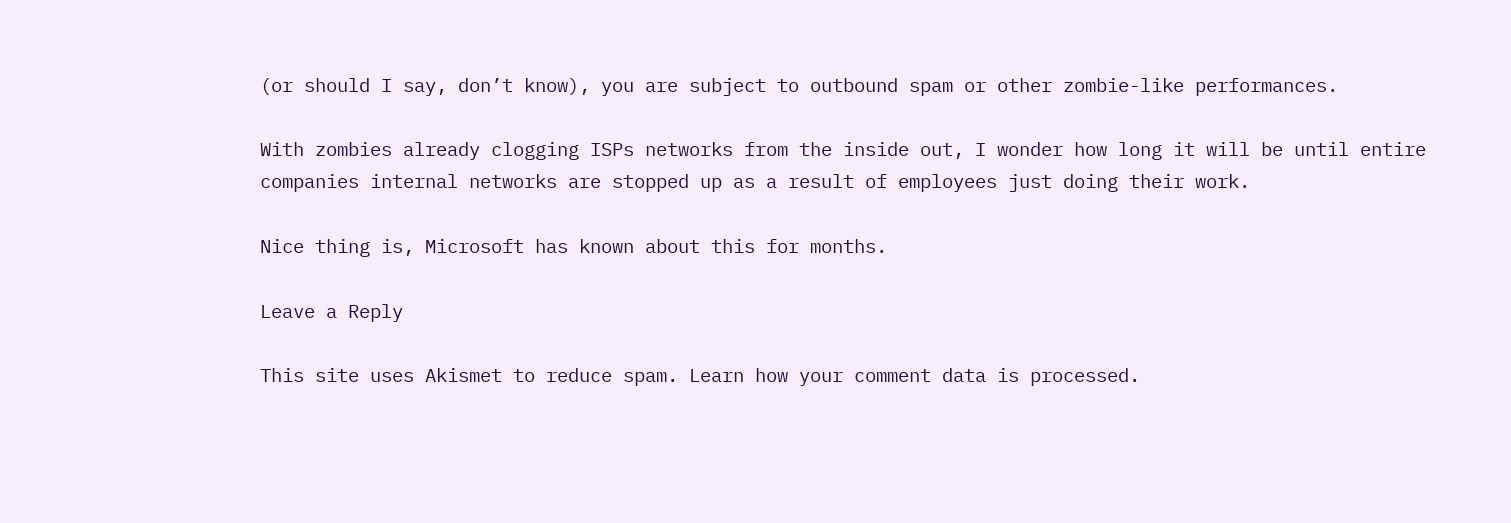(or should I say, don’t know), you are subject to outbound spam or other zombie-like performances.

With zombies already clogging ISPs networks from the inside out, I wonder how long it will be until entire companies internal networks are stopped up as a result of employees just doing their work.

Nice thing is, Microsoft has known about this for months.

Leave a Reply

This site uses Akismet to reduce spam. Learn how your comment data is processed.